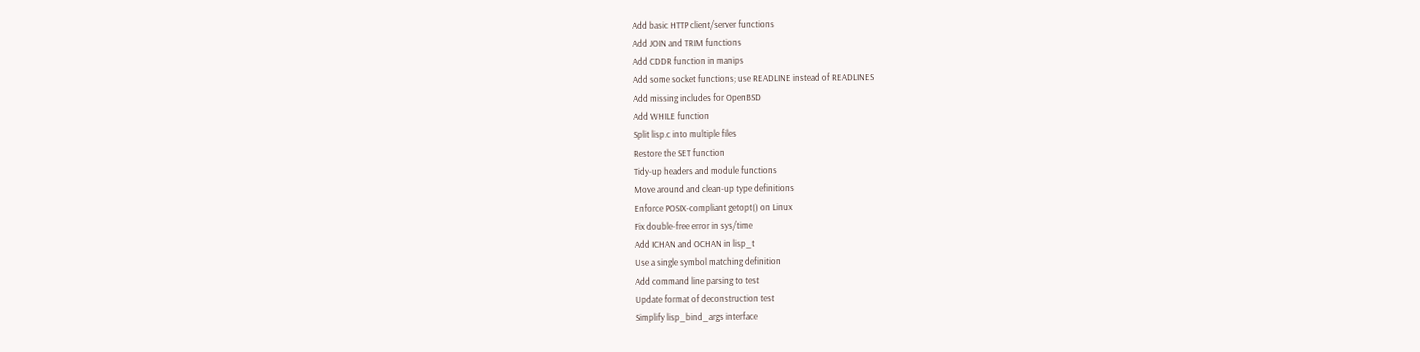Add basic HTTP client/server functions
Add JOIN and TRIM functions
Add CDDR function in manips
Add some socket functions; use READLINE instead of READLINES
Add missing includes for OpenBSD
Add WHILE function
Split lisp.c into multiple files
Restore the SET function
Tidy-up headers and module functions
Move around and clean-up type definitions
Enforce POSIX-compliant getopt() on Linux
Fix double-free error in sys/time
Add ICHAN and OCHAN in lisp_t
Use a single symbol matching definition
Add command line parsing to test
Update format of deconstruction test
Simplify lisp_bind_args interface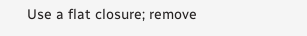Use a flat closure; remove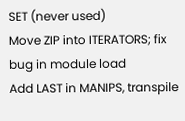SET (never used)
Move ZIP into ITERATORS; fix bug in module load
Add LAST in MANIPS, transpile